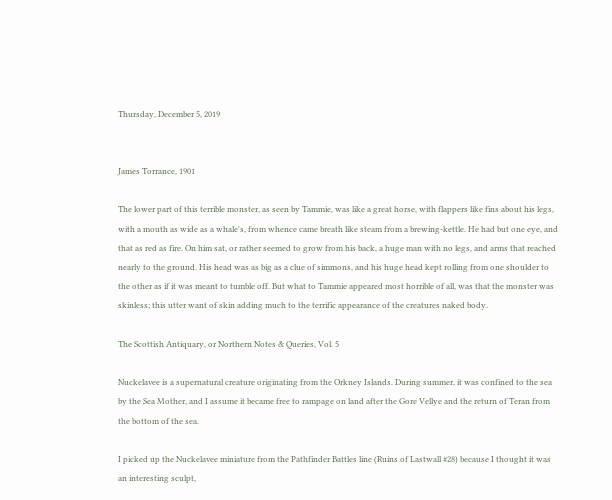Thursday, December 5, 2019


James Torrance, 1901

The lower part of this terrible monster, as seen by Tammie, was like a great horse, with flappers like fins about his legs, with a mouth as wide as a whale's, from whence came breath like steam from a brewing-kettle. He had but one eye, and that as red as fire. On him sat, or rather seemed to grow from his back, a huge man with no legs, and arms that reached nearly to the ground. His head was as big as a clue of simmons, and his huge head kept rolling from one shoulder to the other as if it was meant to tumble off. But what to Tammie appeared most horrible of all, was that the monster was skinless; this utter want of skin adding much to the terrific appearance of the creatures naked body.

The Scottish Antiquary, or Northern Notes & Queries, Vol. 5

Nuckelavee is a supernatural creature originating from the Orkney Islands. During summer, it was confined to the sea by the Sea Mother, and I assume it became free to rampage on land after the Gore Vellye and the return of Teran from the bottom of the sea.

I picked up the Nuckelavee miniature from the Pathfinder Battles line (Ruins of Lastwall #28) because I thought it was an interesting sculpt,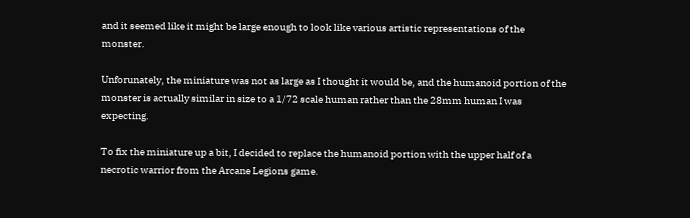and it seemed like it might be large enough to look like various artistic representations of the monster.

Unforunately, the miniature was not as large as I thought it would be, and the humanoid portion of the monster is actually similar in size to a 1/72 scale human rather than the 28mm human I was expecting.

To fix the miniature up a bit, I decided to replace the humanoid portion with the upper half of a necrotic warrior from the Arcane Legions game.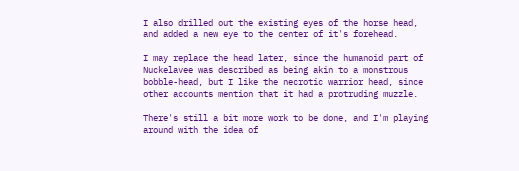I also drilled out the existing eyes of the horse head, and added a new eye to the center of it's forehead.

I may replace the head later, since the humanoid part of Nuckelavee was described as being akin to a monstrous bobble-head, but I like the necrotic warrior head, since other accounts mention that it had a protruding muzzle.

There's still a bit more work to be done, and I'm playing around with the idea of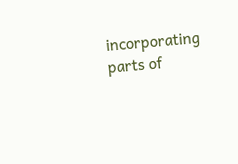incorporating parts of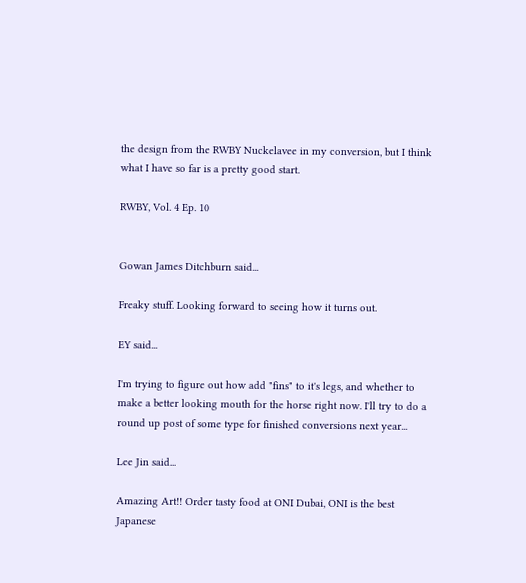the design from the RWBY Nuckelavee in my conversion, but I think what I have so far is a pretty good start.

RWBY, Vol. 4 Ep. 10


Gowan James Ditchburn said...

Freaky stuff. Looking forward to seeing how it turns out.

EY said...

I'm trying to figure out how add "fins" to it's legs, and whether to make a better looking mouth for the horse right now. I'll try to do a round up post of some type for finished conversions next year...

Lee Jin said...

Amazing Art!! Order tasty food at ONI Dubai, ONI is the best Japanese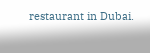restaurant in Dubai.